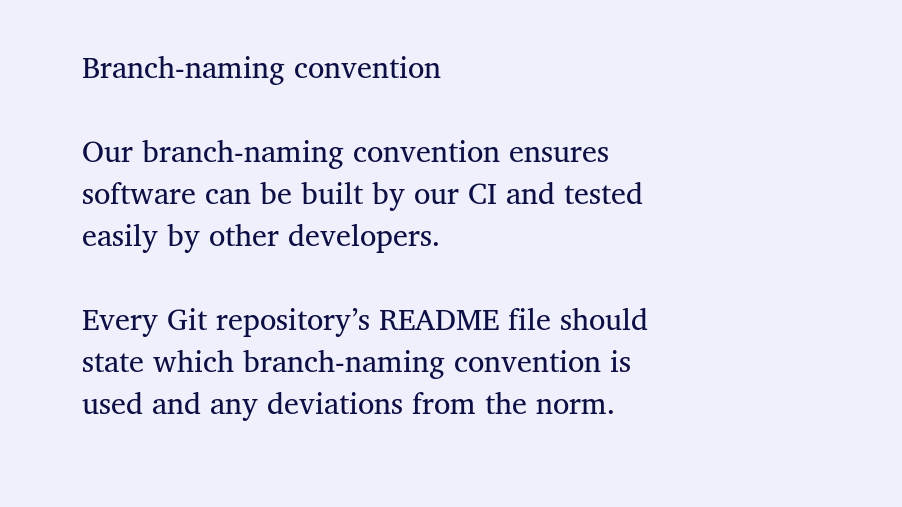Branch-naming convention

Our branch-naming convention ensures software can be built by our CI and tested easily by other developers.

Every Git repository’s README file should state which branch-naming convention is used and any deviations from the norm.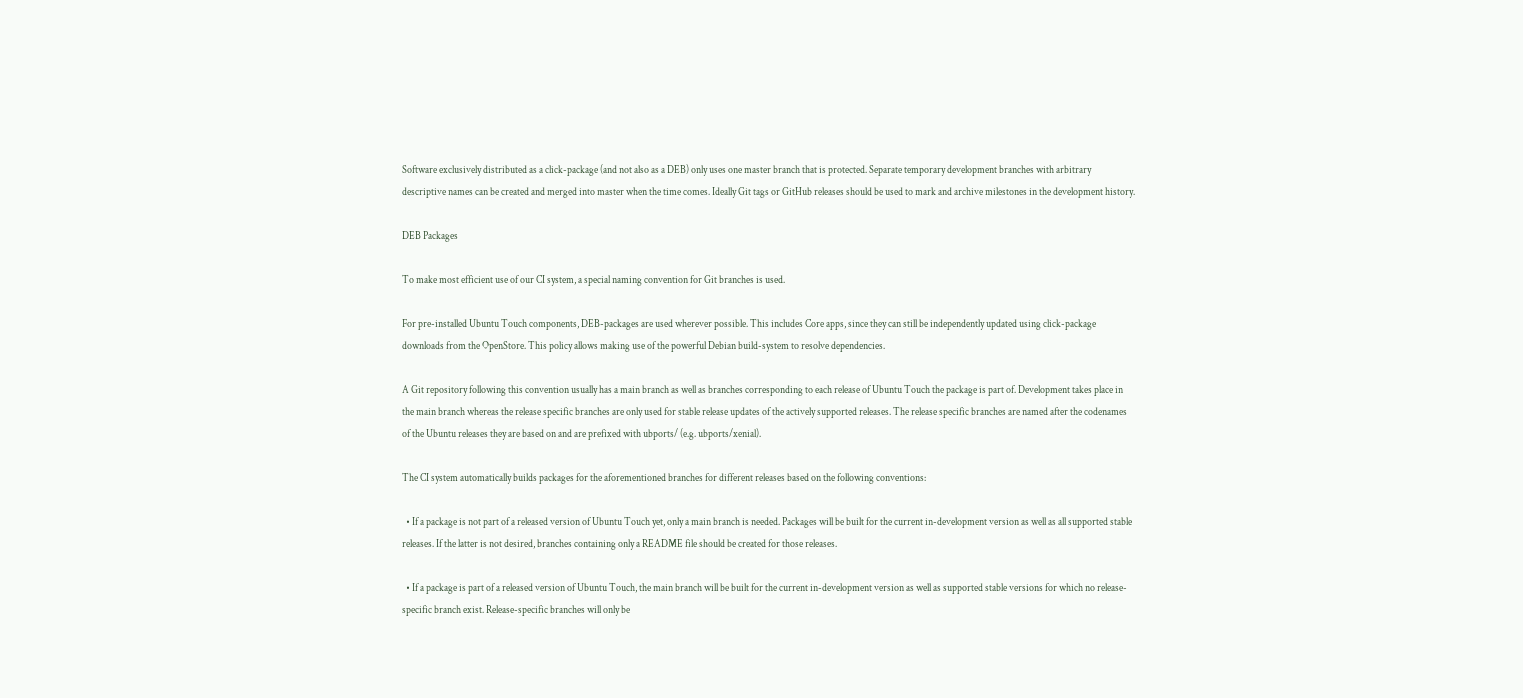Software exclusively distributed as a click-package (and not also as a DEB) only uses one master branch that is protected. Separate temporary development branches with arbitrary descriptive names can be created and merged into master when the time comes. Ideally Git tags or GitHub releases should be used to mark and archive milestones in the development history.

DEB Packages

To make most efficient use of our CI system, a special naming convention for Git branches is used.

For pre-installed Ubuntu Touch components, DEB-packages are used wherever possible. This includes Core apps, since they can still be independently updated using click-package downloads from the OpenStore. This policy allows making use of the powerful Debian build-system to resolve dependencies.

A Git repository following this convention usually has a main branch as well as branches corresponding to each release of Ubuntu Touch the package is part of. Development takes place in the main branch whereas the release specific branches are only used for stable release updates of the actively supported releases. The release specific branches are named after the codenames of the Ubuntu releases they are based on and are prefixed with ubports/ (e.g. ubports/xenial).

The CI system automatically builds packages for the aforementioned branches for different releases based on the following conventions:

  • If a package is not part of a released version of Ubuntu Touch yet, only a main branch is needed. Packages will be built for the current in-development version as well as all supported stable releases. If the latter is not desired, branches containing only a README file should be created for those releases.

  • If a package is part of a released version of Ubuntu Touch, the main branch will be built for the current in-development version as well as supported stable versions for which no release-specific branch exist. Release-specific branches will only be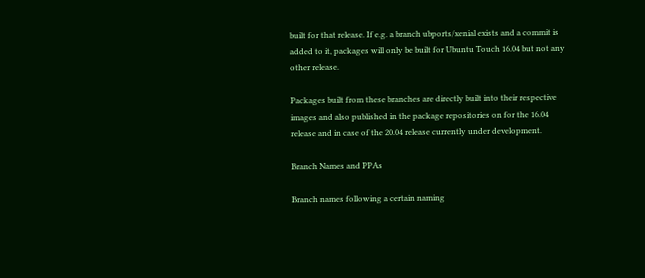built for that release. If e.g. a branch ubports/xenial exists and a commit is added to it, packages will only be built for Ubuntu Touch 16.04 but not any other release.

Packages built from these branches are directly built into their respective images and also published in the package repositories on for the 16.04 release and in case of the 20.04 release currently under development.

Branch Names and PPAs

Branch names following a certain naming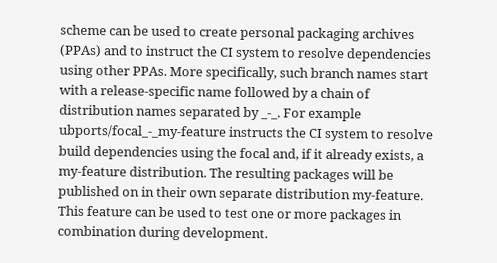scheme can be used to create personal packaging archives (PPAs) and to instruct the CI system to resolve dependencies using other PPAs. More specifically, such branch names start with a release-specific name followed by a chain of distribution names separated by _-_. For example ubports/focal_-_my-feature instructs the CI system to resolve build dependencies using the focal and, if it already exists, a my-feature distribution. The resulting packages will be published on in their own separate distribution my-feature. This feature can be used to test one or more packages in combination during development.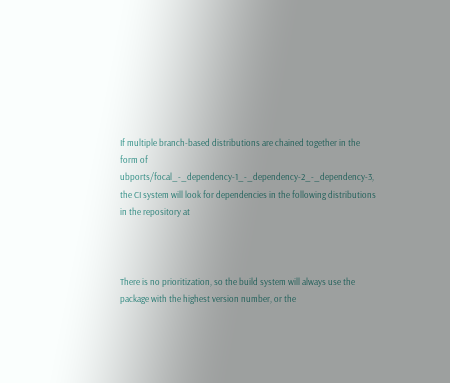If multiple branch-based distributions are chained together in the form of ubports/focal_-_dependency-1_-_dependency-2_-_dependency-3, the CI system will look for dependencies in the following distributions in the repository at



There is no prioritization, so the build system will always use the package with the highest version number, or the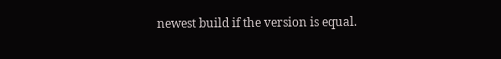newest build if the version is equal.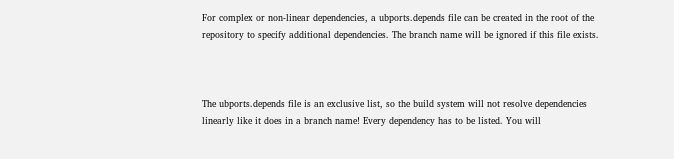For complex or non-linear dependencies, a ubports.depends file can be created in the root of the repository to specify additional dependencies. The branch name will be ignored if this file exists.



The ubports.depends file is an exclusive list, so the build system will not resolve dependencies linearly like it does in a branch name! Every dependency has to be listed. You will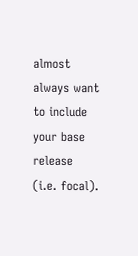almost always want to include your base release (i.e. focal).